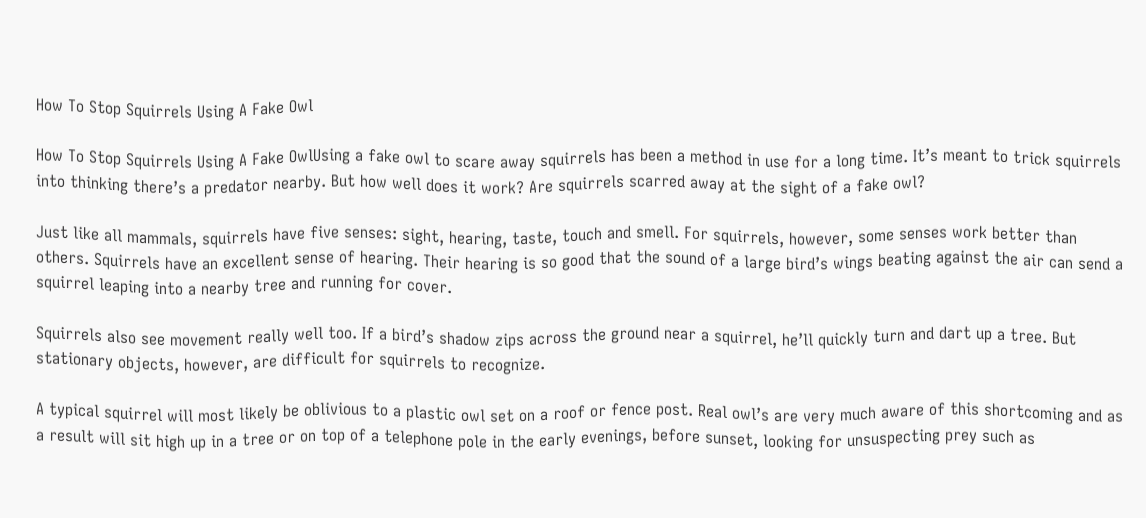How To Stop Squirrels Using A Fake Owl

How To Stop Squirrels Using A Fake OwlUsing a fake owl to scare away squirrels has been a method in use for a long time. It’s meant to trick squirrels into thinking there’s a predator nearby. But how well does it work? Are squirrels scarred away at the sight of a fake owl?

Just like all mammals, squirrels have five senses: sight, hearing, taste, touch and smell. For squirrels, however, some senses work better than others. Squirrels have an excellent sense of hearing. Their hearing is so good that the sound of a large bird’s wings beating against the air can send a squirrel leaping into a nearby tree and running for cover.

Squirrels also see movement really well too. If a bird’s shadow zips across the ground near a squirrel, he’ll quickly turn and dart up a tree. But stationary objects, however, are difficult for squirrels to recognize.

A typical squirrel will most likely be oblivious to a plastic owl set on a roof or fence post. Real owl’s are very much aware of this shortcoming and as a result will sit high up in a tree or on top of a telephone pole in the early evenings, before sunset, looking for unsuspecting prey such as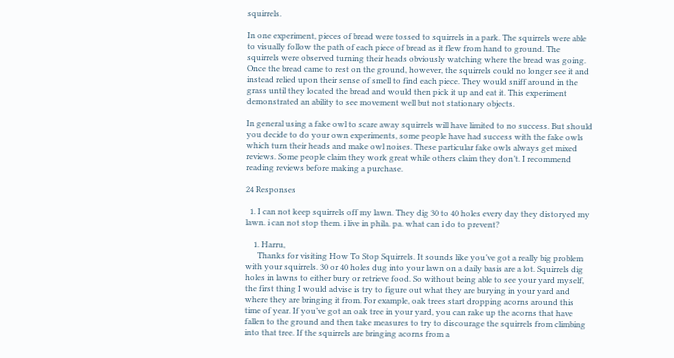squirrels.

In one experiment, pieces of bread were tossed to squirrels in a park. The squirrels were able to visually follow the path of each piece of bread as it flew from hand to ground. The squirrels were observed turning their heads obviously watching where the bread was going. Once the bread came to rest on the ground, however, the squirrels could no longer see it and instead relied upon their sense of smell to find each piece. They would sniff around in the grass until they located the bread and would then pick it up and eat it. This experiment demonstrated an ability to see movement well but not stationary objects.

In general using a fake owl to scare away squirrels will have limited to no success. But should you decide to do your own experiments, some people have had success with the fake owls which turn their heads and make owl noises. These particular fake owls always get mixed reviews. Some people claim they work great while others claim they don’t. I recommend reading reviews before making a purchase.

24 Responses

  1. I can not keep squirrels off my lawn. They dig 30 to 40 holes every day they distoryed my lawn. i can not stop them. i live in phila. pa. what can i do to prevent?

    1. Harru,
      Thanks for visiting How To Stop Squirrels. It sounds like you’ve got a really big problem with your squirrels. 30 or 40 holes dug into your lawn on a daily basis are a lot. Squirrels dig holes in lawns to either bury or retrieve food. So without being able to see your yard myself, the first thing I would advise is try to figure out what they are burying in your yard and where they are bringing it from. For example, oak trees start dropping acorns around this time of year. If you’ve got an oak tree in your yard, you can rake up the acorns that have fallen to the ground and then take measures to try to discourage the squirrels from climbing into that tree. If the squirrels are bringing acorns from a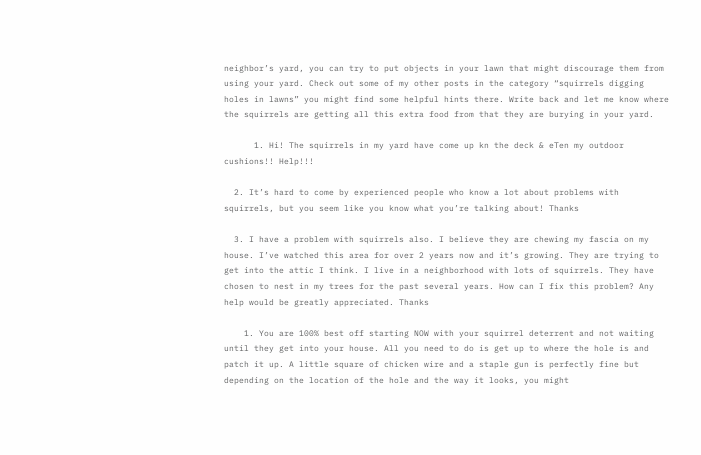neighbor’s yard, you can try to put objects in your lawn that might discourage them from using your yard. Check out some of my other posts in the category “squirrels digging holes in lawns” you might find some helpful hints there. Write back and let me know where the squirrels are getting all this extra food from that they are burying in your yard.

      1. Hi! The squirrels in my yard have come up kn the deck & eTen my outdoor cushions!! Help!!!

  2. It’s hard to come by experienced people who know a lot about problems with squirrels, but you seem like you know what you’re talking about! Thanks

  3. I have a problem with squirrels also. I believe they are chewing my fascia on my house. I’ve watched this area for over 2 years now and it’s growing. They are trying to get into the attic I think. I live in a neighborhood with lots of squirrels. They have chosen to nest in my trees for the past several years. How can I fix this problem? Any help would be greatly appreciated. Thanks

    1. You are 100% best off starting NOW with your squirrel deterrent and not waiting until they get into your house. All you need to do is get up to where the hole is and patch it up. A little square of chicken wire and a staple gun is perfectly fine but depending on the location of the hole and the way it looks, you might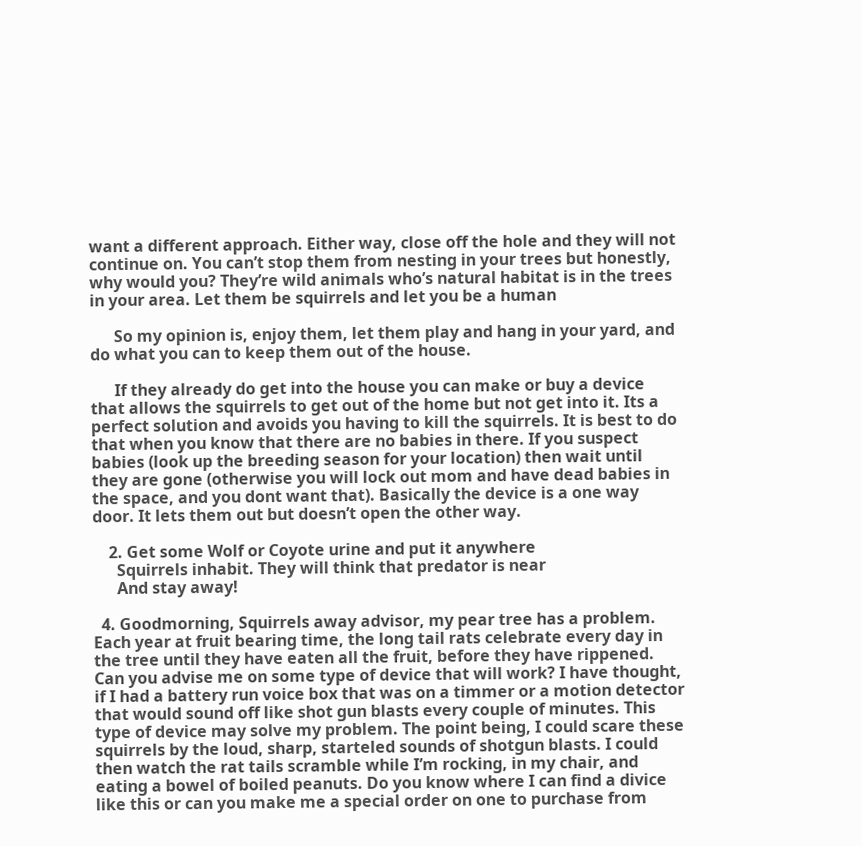want a different approach. Either way, close off the hole and they will not continue on. You can’t stop them from nesting in your trees but honestly, why would you? They’re wild animals who’s natural habitat is in the trees in your area. Let them be squirrels and let you be a human

      So my opinion is, enjoy them, let them play and hang in your yard, and do what you can to keep them out of the house.

      If they already do get into the house you can make or buy a device that allows the squirrels to get out of the home but not get into it. Its a perfect solution and avoids you having to kill the squirrels. It is best to do that when you know that there are no babies in there. If you suspect babies (look up the breeding season for your location) then wait until they are gone (otherwise you will lock out mom and have dead babies in the space, and you dont want that). Basically the device is a one way door. It lets them out but doesn’t open the other way.

    2. Get some Wolf or Coyote urine and put it anywhere
      Squirrels inhabit. They will think that predator is near
      And stay away!

  4. Goodmorning, Squirrels away advisor, my pear tree has a problem. Each year at fruit bearing time, the long tail rats celebrate every day in the tree until they have eaten all the fruit, before they have rippened. Can you advise me on some type of device that will work? I have thought, if I had a battery run voice box that was on a timmer or a motion detector that would sound off like shot gun blasts every couple of minutes. This type of device may solve my problem. The point being, I could scare these squirrels by the loud, sharp, starteled sounds of shotgun blasts. I could then watch the rat tails scramble while I’m rocking, in my chair, and eating a bowel of boiled peanuts. Do you know where I can find a divice like this or can you make me a special order on one to purchase from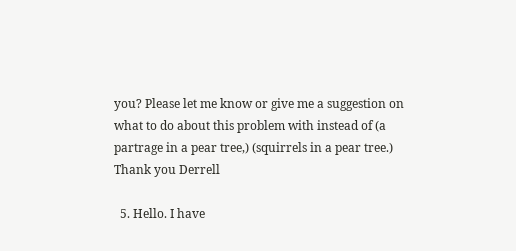you? Please let me know or give me a suggestion on what to do about this problem with instead of (a partrage in a pear tree,) (squirrels in a pear tree.) Thank you Derrell

  5. Hello. I have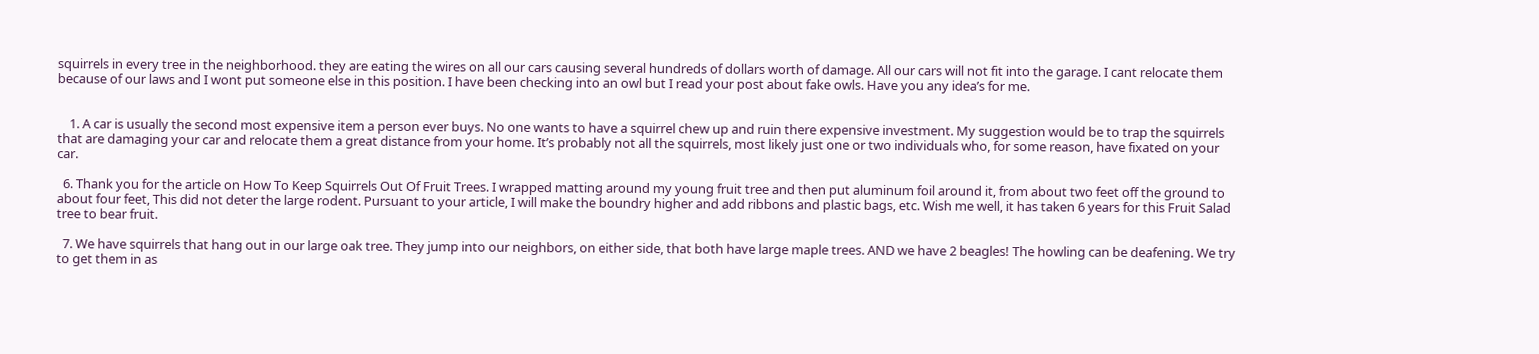squirrels in every tree in the neighborhood. they are eating the wires on all our cars causing several hundreds of dollars worth of damage. All our cars will not fit into the garage. I cant relocate them because of our laws and I wont put someone else in this position. I have been checking into an owl but I read your post about fake owls. Have you any idea’s for me.


    1. A car is usually the second most expensive item a person ever buys. No one wants to have a squirrel chew up and ruin there expensive investment. My suggestion would be to trap the squirrels that are damaging your car and relocate them a great distance from your home. It’s probably not all the squirrels, most likely just one or two individuals who, for some reason, have fixated on your car.

  6. Thank you for the article on How To Keep Squirrels Out Of Fruit Trees. I wrapped matting around my young fruit tree and then put aluminum foil around it, from about two feet off the ground to about four feet, This did not deter the large rodent. Pursuant to your article, I will make the boundry higher and add ribbons and plastic bags, etc. Wish me well, it has taken 6 years for this Fruit Salad tree to bear fruit.

  7. We have squirrels that hang out in our large oak tree. They jump into our neighbors, on either side, that both have large maple trees. AND we have 2 beagles! The howling can be deafening. We try to get them in as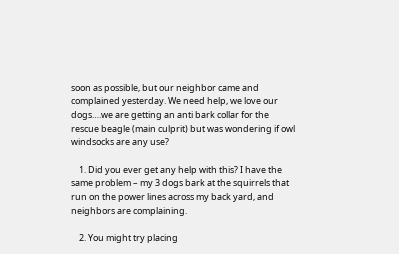soon as possible, but our neighbor came and complained yesterday. We need help, we love our dogs….we are getting an anti bark collar for the rescue beagle (main culprit) but was wondering if owl windsocks are any use?

    1. Did you ever get any help with this? I have the same problem – my 3 dogs bark at the squirrels that run on the power lines across my back yard, and neighbors are complaining.

    2. You might try placing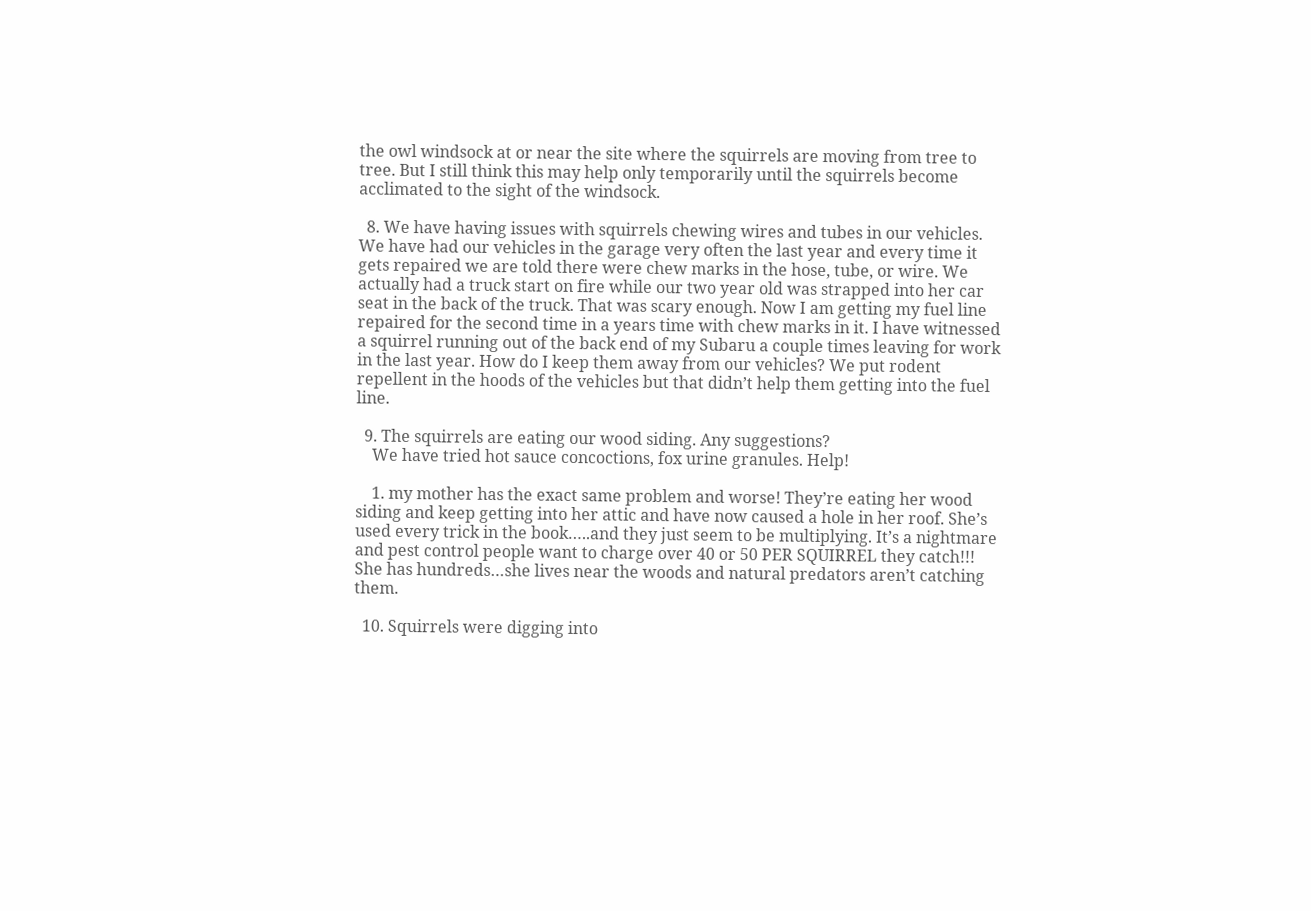the owl windsock at or near the site where the squirrels are moving from tree to tree. But I still think this may help only temporarily until the squirrels become acclimated to the sight of the windsock.

  8. We have having issues with squirrels chewing wires and tubes in our vehicles. We have had our vehicles in the garage very often the last year and every time it gets repaired we are told there were chew marks in the hose, tube, or wire. We actually had a truck start on fire while our two year old was strapped into her car seat in the back of the truck. That was scary enough. Now I am getting my fuel line repaired for the second time in a years time with chew marks in it. I have witnessed a squirrel running out of the back end of my Subaru a couple times leaving for work in the last year. How do I keep them away from our vehicles? We put rodent repellent in the hoods of the vehicles but that didn’t help them getting into the fuel line.

  9. The squirrels are eating our wood siding. Any suggestions?
    We have tried hot sauce concoctions, fox urine granules. Help!

    1. my mother has the exact same problem and worse! They’re eating her wood siding and keep getting into her attic and have now caused a hole in her roof. She’s used every trick in the book…..and they just seem to be multiplying. It’s a nightmare and pest control people want to charge over 40 or 50 PER SQUIRREL they catch!!! She has hundreds…she lives near the woods and natural predators aren’t catching them.

  10. Squirrels were digging into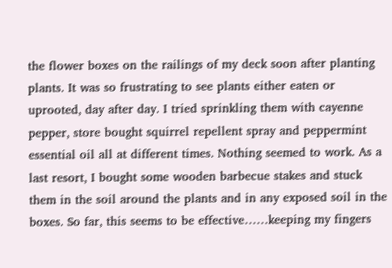the flower boxes on the railings of my deck soon after planting plants. It was so frustrating to see plants either eaten or uprooted, day after day. I tried sprinkling them with cayenne pepper, store bought squirrel repellent spray and peppermint essential oil all at different times. Nothing seemed to work. As a last resort, I bought some wooden barbecue stakes and stuck them in the soil around the plants and in any exposed soil in the boxes. So far, this seems to be effective……keeping my fingers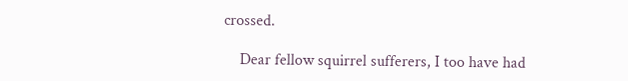crossed.

    Dear fellow squirrel sufferers, I too have had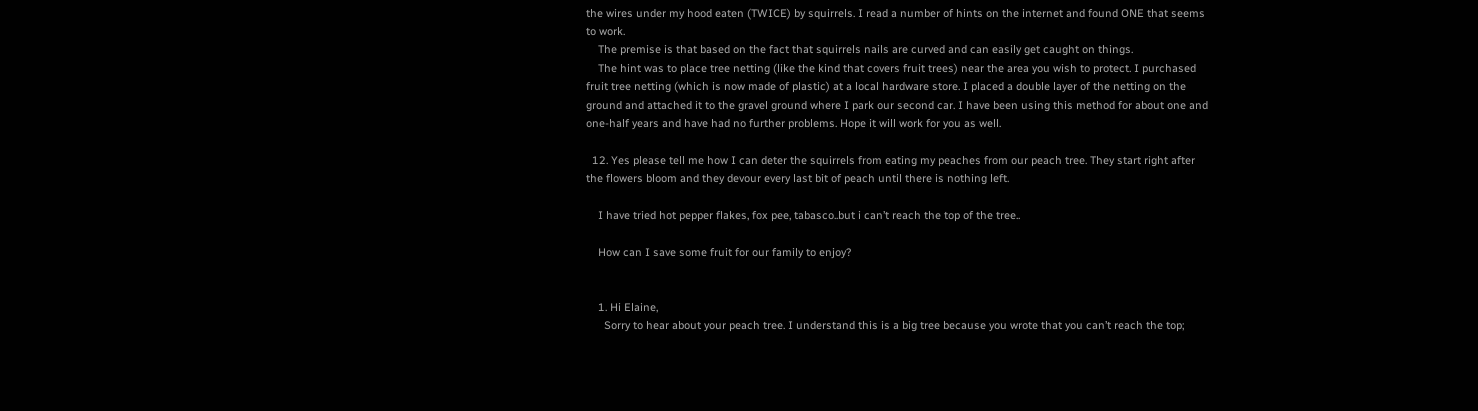the wires under my hood eaten (TWICE) by squirrels. I read a number of hints on the internet and found ONE that seems to work.
    The premise is that based on the fact that squirrels nails are curved and can easily get caught on things.
    The hint was to place tree netting (like the kind that covers fruit trees) near the area you wish to protect. I purchased fruit tree netting (which is now made of plastic) at a local hardware store. I placed a double layer of the netting on the ground and attached it to the gravel ground where I park our second car. I have been using this method for about one and one-half years and have had no further problems. Hope it will work for you as well.

  12. Yes please tell me how I can deter the squirrels from eating my peaches from our peach tree. They start right after the flowers bloom and they devour every last bit of peach until there is nothing left.

    I have tried hot pepper flakes, fox pee, tabasco..but i can’t reach the top of the tree..

    How can I save some fruit for our family to enjoy?


    1. Hi Elaine,
      Sorry to hear about your peach tree. I understand this is a big tree because you wrote that you can’t reach the top;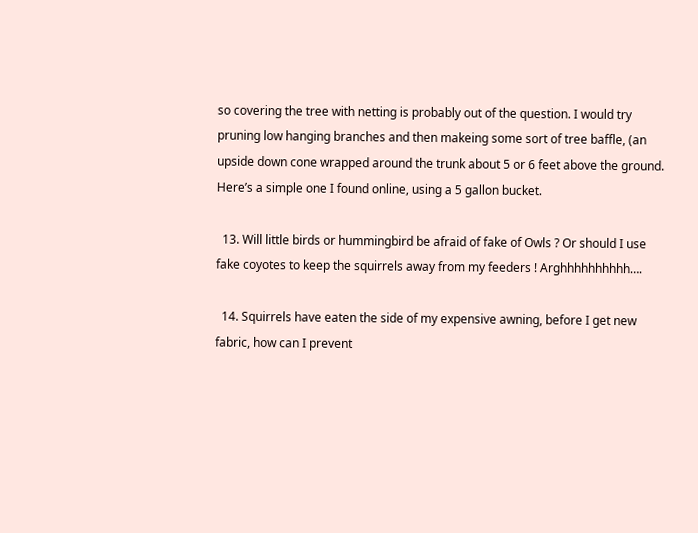so covering the tree with netting is probably out of the question. I would try pruning low hanging branches and then makeing some sort of tree baffle, (an upside down cone wrapped around the trunk about 5 or 6 feet above the ground. Here’s a simple one I found online, using a 5 gallon bucket.

  13. Will little birds or hummingbird be afraid of fake of Owls ? Or should I use fake coyotes to keep the squirrels away from my feeders ! Arghhhhhhhhhh….

  14. Squirrels have eaten the side of my expensive awning, before I get new fabric, how can I prevent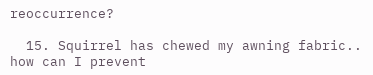reoccurrence?

  15. Squirrel has chewed my awning fabric.. how can I prevent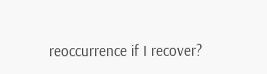reoccurrence if I recover?